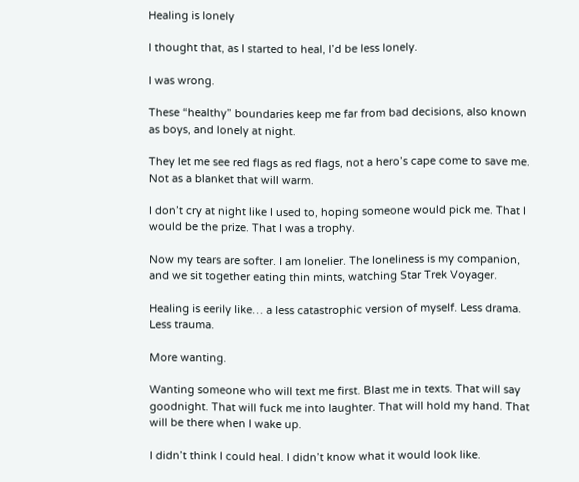Healing is lonely

I thought that, as I started to heal, I’d be less lonely.

I was wrong.

These “healthy” boundaries keep me far from bad decisions, also known as boys, and lonely at night.

They let me see red flags as red flags, not a hero’s cape come to save me. Not as a blanket that will warm.

I don’t cry at night like I used to, hoping someone would pick me. That I would be the prize. That I was a trophy.

Now my tears are softer. I am lonelier. The loneliness is my companion, and we sit together eating thin mints, watching Star Trek Voyager.

Healing is eerily like… a less catastrophic version of myself. Less drama. Less trauma.

More wanting.

Wanting someone who will text me first. Blast me in texts. That will say goodnight. That will fuck me into laughter. That will hold my hand. That will be there when I wake up.

I didn’t think I could heal. I didn’t know what it would look like.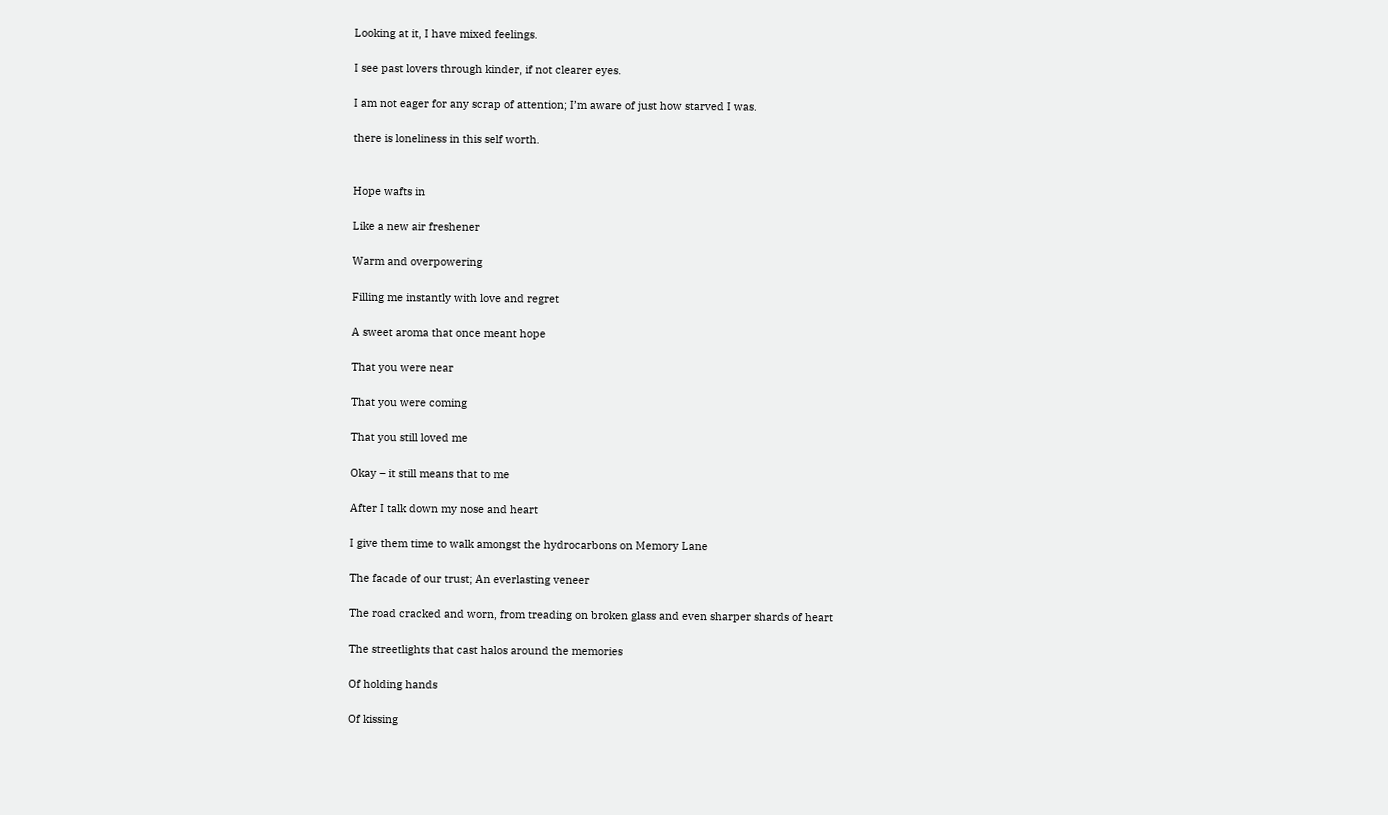Looking at it, I have mixed feelings.

I see past lovers through kinder, if not clearer eyes.

I am not eager for any scrap of attention; I’m aware of just how starved I was.

there is loneliness in this self worth.


Hope wafts in

Like a new air freshener

Warm and overpowering

Filling me instantly with love and regret

A sweet aroma that once meant hope

That you were near

That you were coming

That you still loved me

Okay – it still means that to me

After I talk down my nose and heart

I give them time to walk amongst the hydrocarbons on Memory Lane

The facade of our trust; An everlasting veneer

The road cracked and worn, from treading on broken glass and even sharper shards of heart

The streetlights that cast halos around the memories

Of holding hands

Of kissing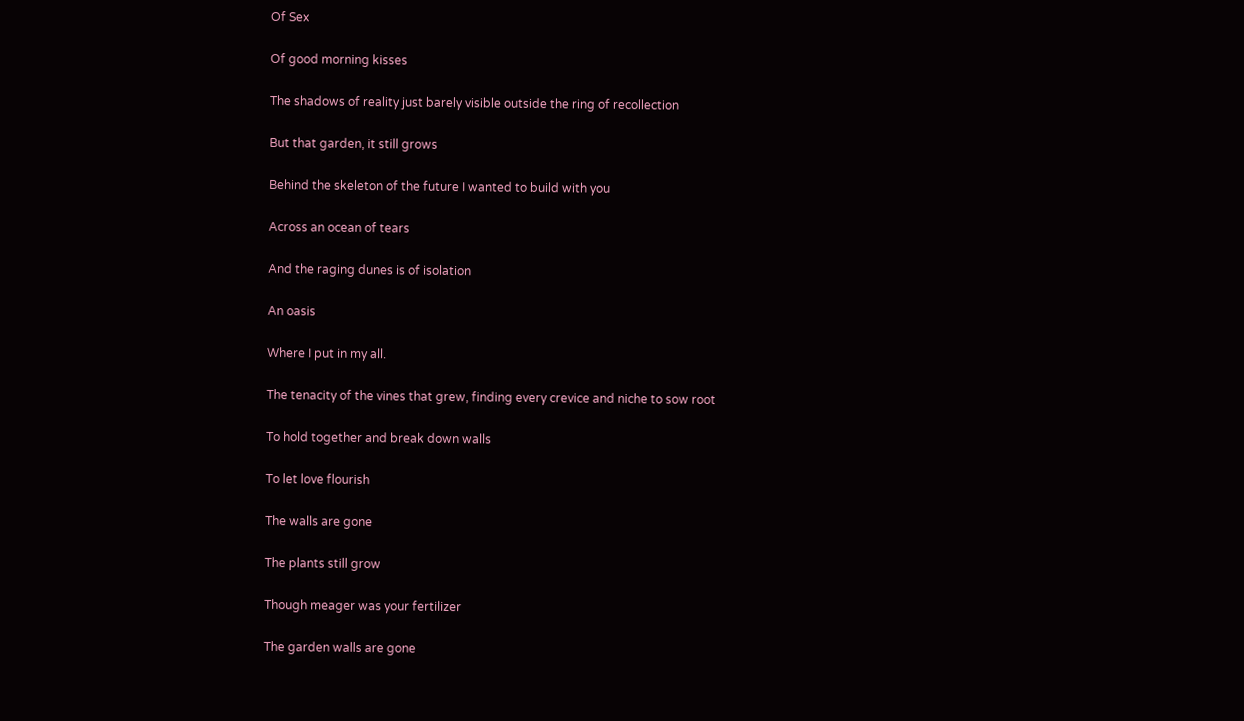Of Sex

Of good morning kisses

The shadows of reality just barely visible outside the ring of recollection

But that garden, it still grows

Behind the skeleton of the future I wanted to build with you

Across an ocean of tears

And the raging dunes is of isolation

An oasis

Where I put in my all.

The tenacity of the vines that grew, finding every crevice and niche to sow root

To hold together and break down walls

To let love flourish

The walls are gone

The plants still grow

Though meager was your fertilizer

The garden walls are gone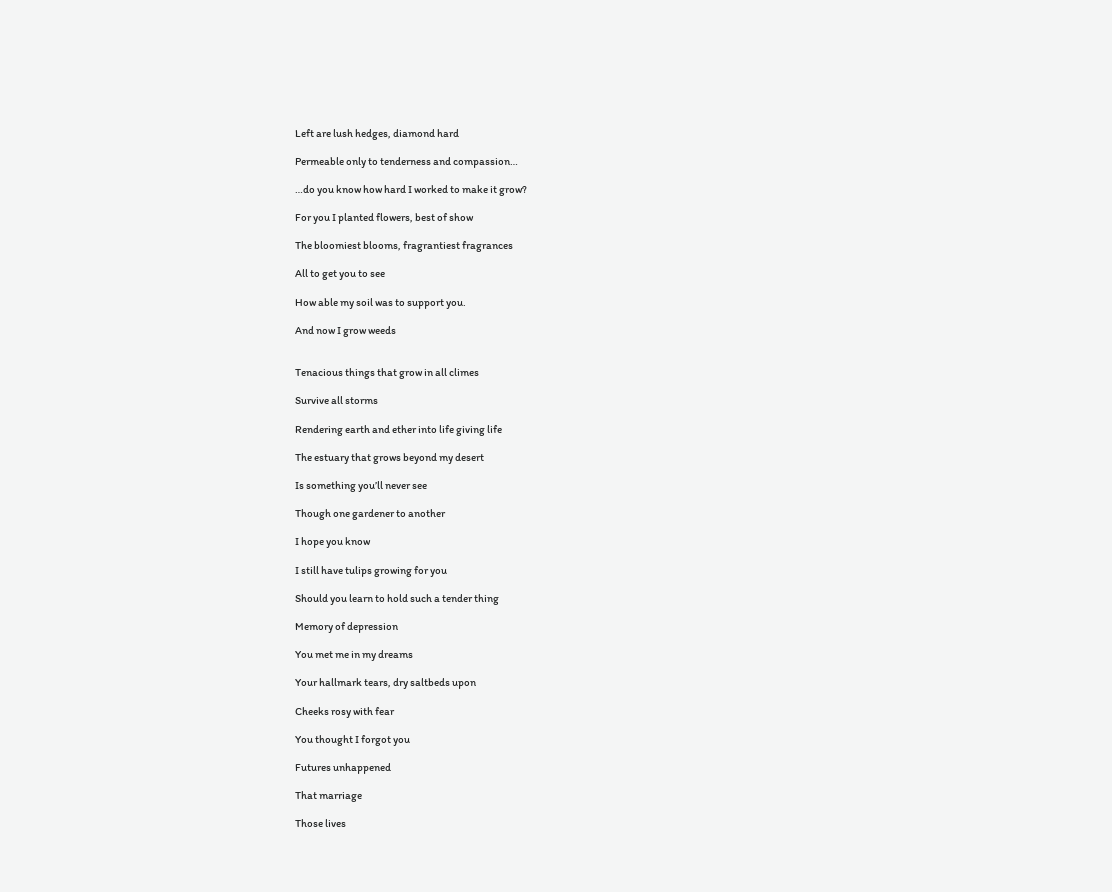Left are lush hedges, diamond hard

Permeable only to tenderness and compassion…

…do you know how hard I worked to make it grow?

For you I planted flowers, best of show

The bloomiest blooms, fragrantiest fragrances

All to get you to see

How able my soil was to support you.

And now I grow weeds


Tenacious things that grow in all climes

Survive all storms

Rendering earth and ether into life giving life

The estuary that grows beyond my desert

Is something you’ll never see

Though one gardener to another

I hope you know

I still have tulips growing for you

Should you learn to hold such a tender thing

Memory of depression

You met me in my dreams

Your hallmark tears, dry saltbeds upon

Cheeks rosy with fear

You thought I forgot you

Futures unhappened

That marriage

Those lives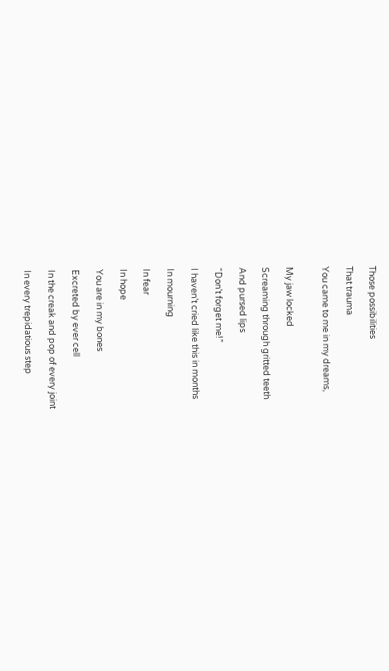Those possibilities

That trauma

You came to me in my dreams,


My jaw locked

Screaming through gritted teeth

And pursed lips

“Don’t forget me!”

I haven’t cried like this in months

In mourning

In fear

In hope

You are in my bones

Excreted by ever cell

In the creak and pop of every joint

In every trepidatious step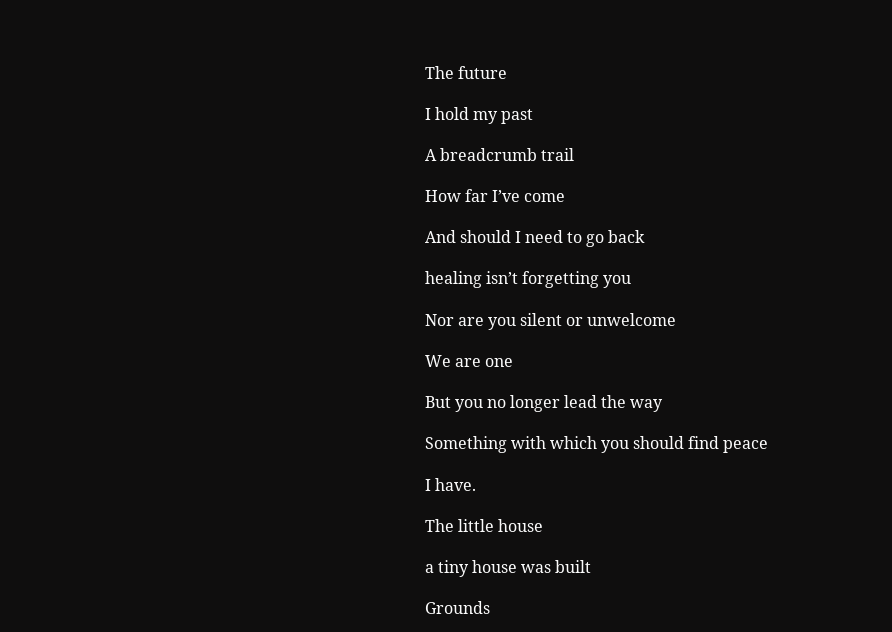The future

I hold my past

A breadcrumb trail

How far I’ve come

And should I need to go back

healing isn’t forgetting you

Nor are you silent or unwelcome

We are one

But you no longer lead the way

Something with which you should find peace

I have.

The little house

a tiny house was built

Grounds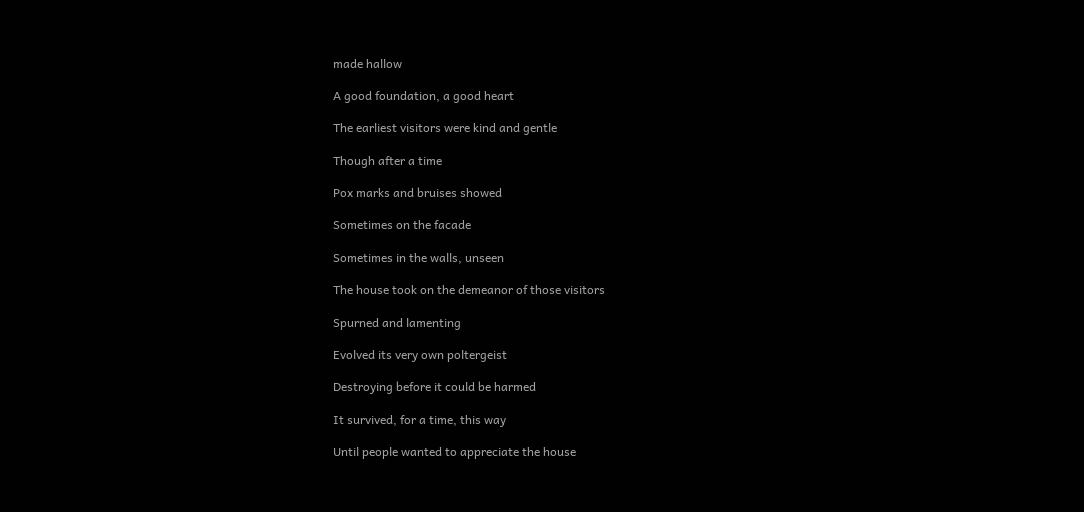made hallow

A good foundation, a good heart

The earliest visitors were kind and gentle

Though after a time

Pox marks and bruises showed

Sometimes on the facade

Sometimes in the walls, unseen

The house took on the demeanor of those visitors

Spurned and lamenting

Evolved its very own poltergeist

Destroying before it could be harmed

It survived, for a time, this way

Until people wanted to appreciate the house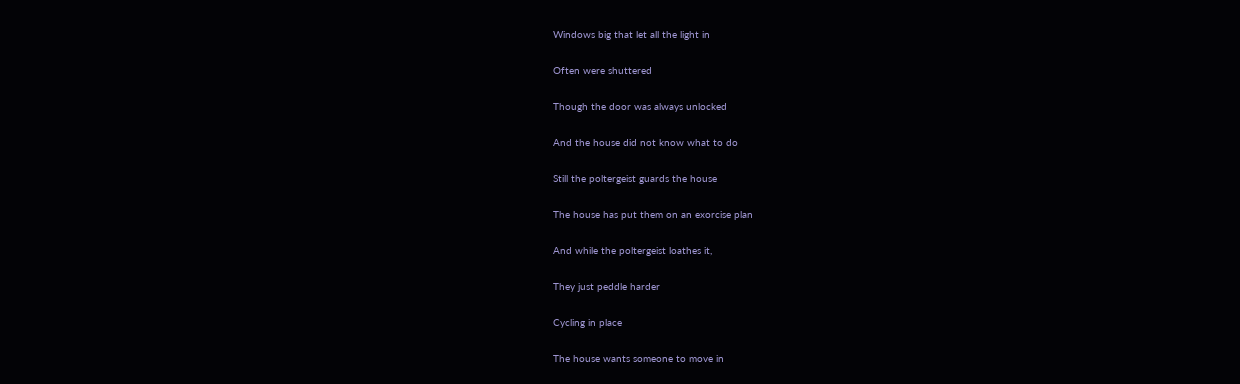Windows big that let all the light in

Often were shuttered

Though the door was always unlocked

And the house did not know what to do

Still the poltergeist guards the house

The house has put them on an exorcise plan

And while the poltergeist loathes it,

They just peddle harder

Cycling in place

The house wants someone to move in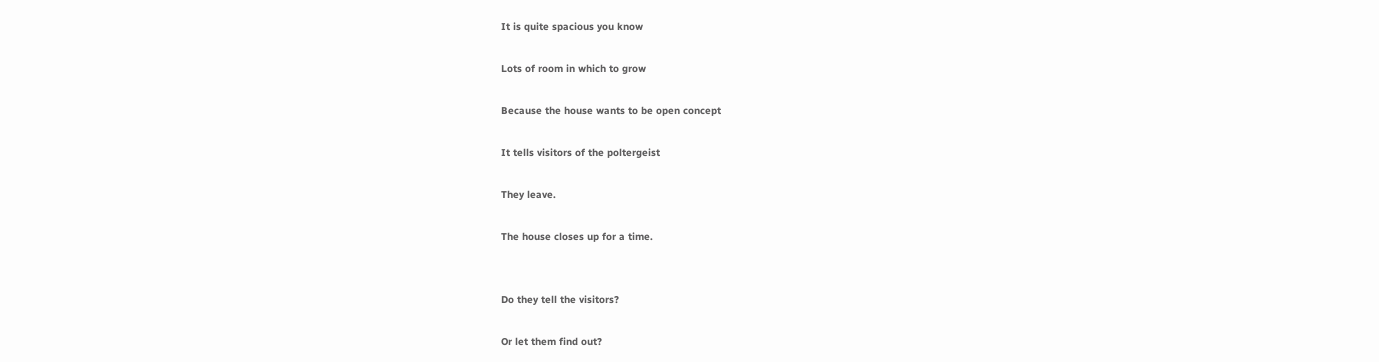It is quite spacious you know

Lots of room in which to grow

Because the house wants to be open concept

It tells visitors of the poltergeist

They leave.

The house closes up for a time.


Do they tell the visitors?

Or let them find out?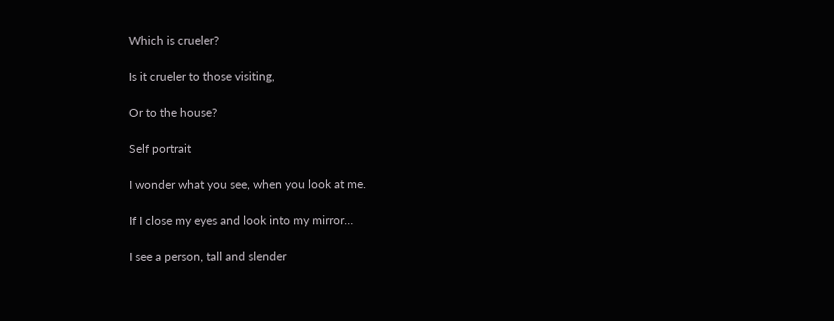Which is crueler?

Is it crueler to those visiting,

Or to the house?

Self portrait

I wonder what you see, when you look at me.

If I close my eyes and look into my mirror…

I see a person, tall and slender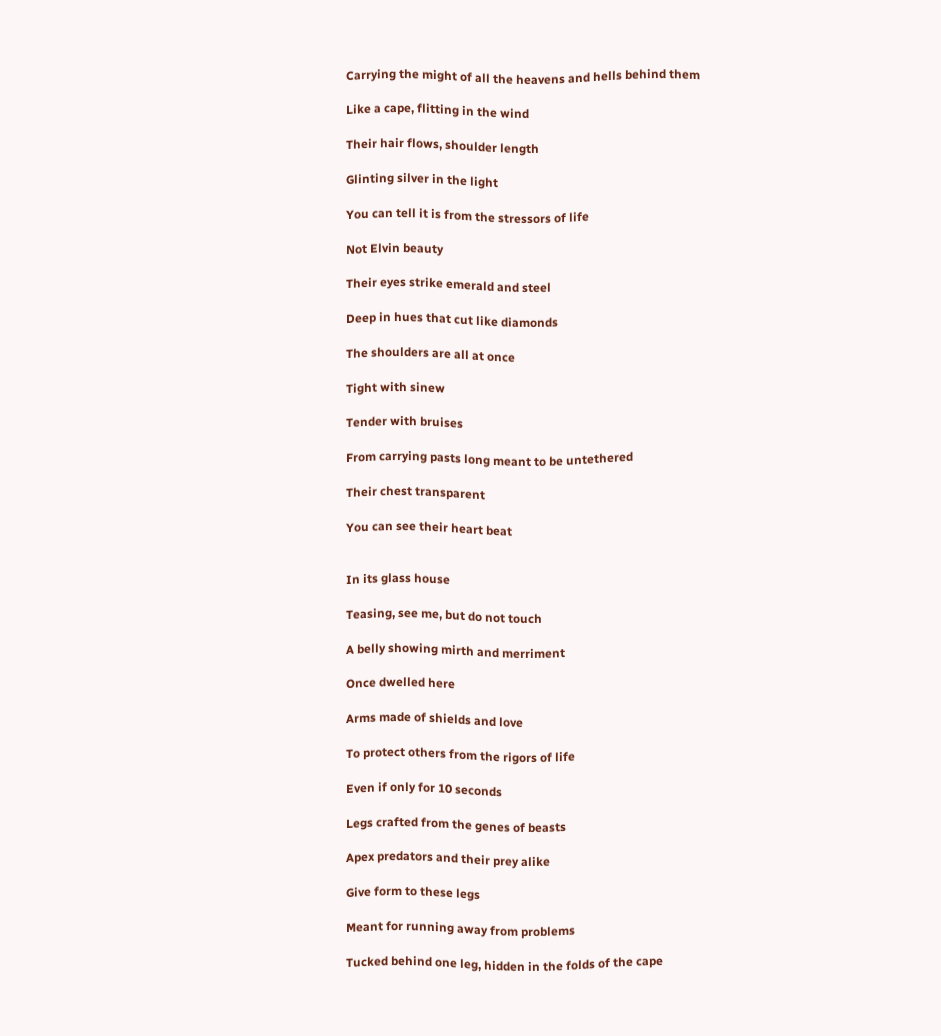Carrying the might of all the heavens and hells behind them

Like a cape, flitting in the wind

Their hair flows, shoulder length

Glinting silver in the light

You can tell it is from the stressors of life

Not Elvin beauty

Their eyes strike emerald and steel

Deep in hues that cut like diamonds

The shoulders are all at once

Tight with sinew

Tender with bruises

From carrying pasts long meant to be untethered

Their chest transparent

You can see their heart beat


In its glass house

Teasing, see me, but do not touch

A belly showing mirth and merriment

Once dwelled here

Arms made of shields and love

To protect others from the rigors of life

Even if only for 10 seconds

Legs crafted from the genes of beasts

Apex predators and their prey alike

Give form to these legs

Meant for running away from problems

Tucked behind one leg, hidden in the folds of the cape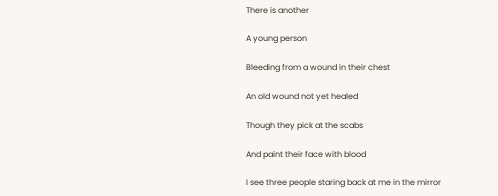There is another

A young person

Bleeding from a wound in their chest

An old wound not yet healed

Though they pick at the scabs

And paint their face with blood

I see three people staring back at me in the mirror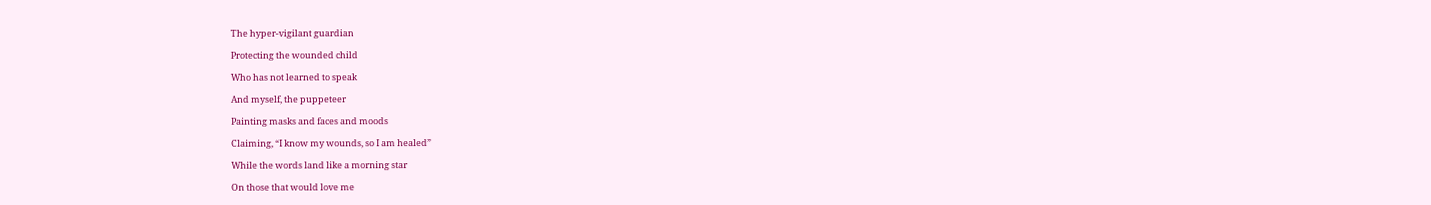The hyper-vigilant guardian

Protecting the wounded child

Who has not learned to speak

And myself, the puppeteer

Painting masks and faces and moods

Claiming, “I know my wounds, so I am healed”

While the words land like a morning star

On those that would love me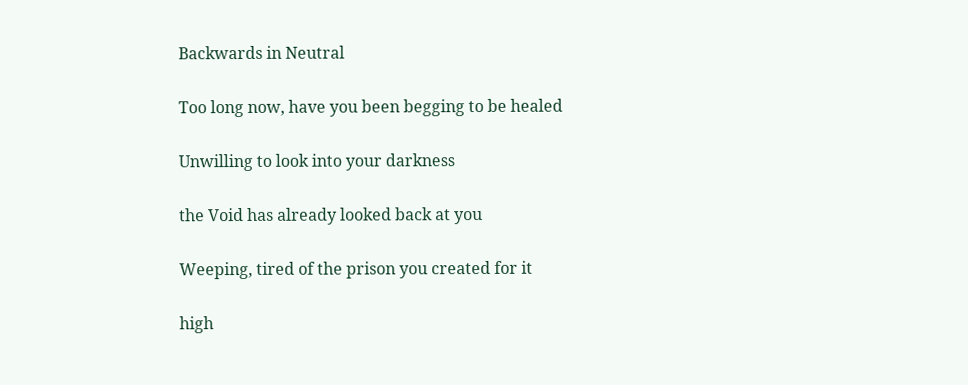Backwards in Neutral

Too long now, have you been begging to be healed

Unwilling to look into your darkness

the Void has already looked back at you

Weeping, tired of the prison you created for it

high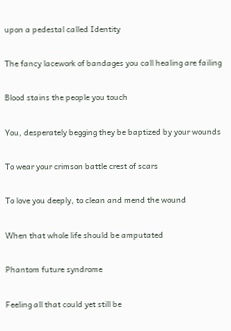upon a pedestal called Identity

The fancy lacework of bandages you call healing are failing

Blood stains the people you touch

You, desperately begging they be baptized by your wounds

To wear your crimson battle crest of scars

To love you deeply, to clean and mend the wound

When that whole life should be amputated

Phantom future syndrome

Feeling all that could yet still be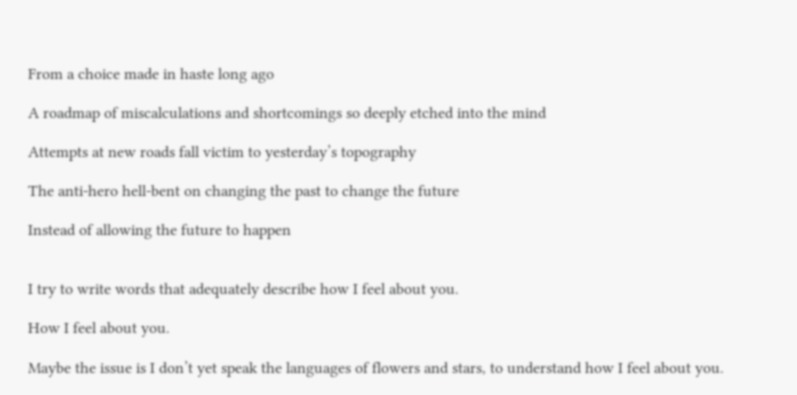From a choice made in haste long ago

A roadmap of miscalculations and shortcomings so deeply etched into the mind

Attempts at new roads fall victim to yesterday’s topography

The anti-hero hell-bent on changing the past to change the future

Instead of allowing the future to happen


I try to write words that adequately describe how I feel about you.

How I feel about you.

Maybe the issue is I don’t yet speak the languages of flowers and stars, to understand how I feel about you.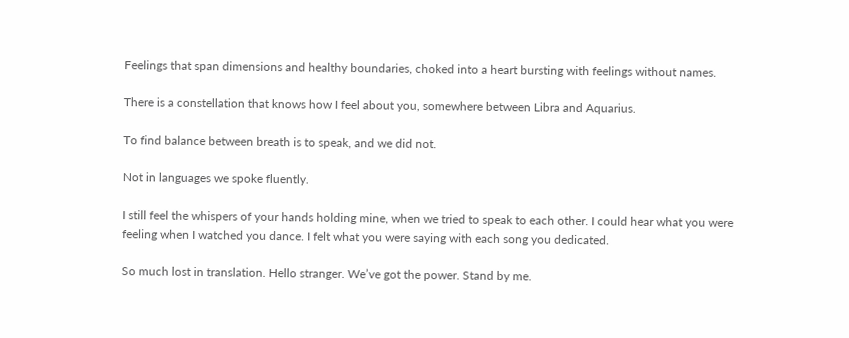Feelings that span dimensions and healthy boundaries, choked into a heart bursting with feelings without names.

There is a constellation that knows how I feel about you, somewhere between Libra and Aquarius.

To find balance between breath is to speak, and we did not.

Not in languages we spoke fluently.

I still feel the whispers of your hands holding mine, when we tried to speak to each other. I could hear what you were feeling when I watched you dance. I felt what you were saying with each song you dedicated.

So much lost in translation. Hello stranger. We’ve got the power. Stand by me.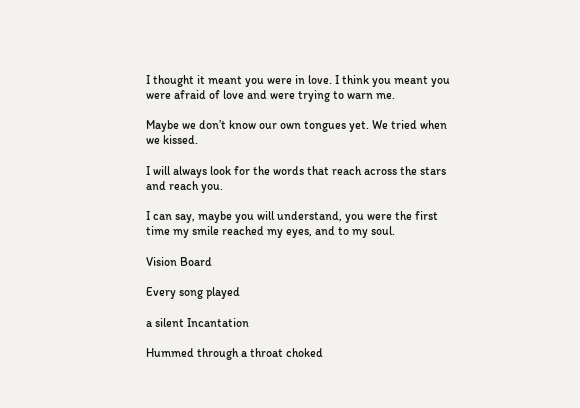I thought it meant you were in love. I think you meant you were afraid of love and were trying to warn me.

Maybe we don’t know our own tongues yet. We tried when we kissed.

I will always look for the words that reach across the stars and reach you.

I can say, maybe you will understand, you were the first time my smile reached my eyes, and to my soul.

Vision Board

Every song played

a silent Incantation

Hummed through a throat choked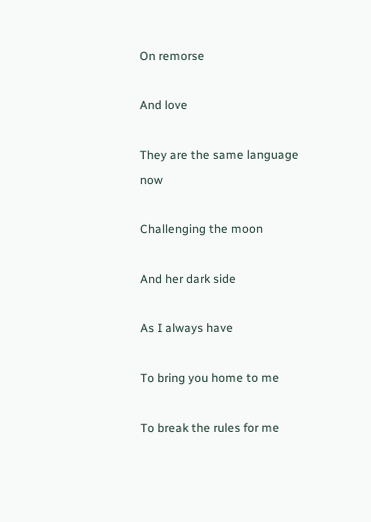On remorse

And love

They are the same language now

Challenging the moon

And her dark side

As I always have

To bring you home to me

To break the rules for me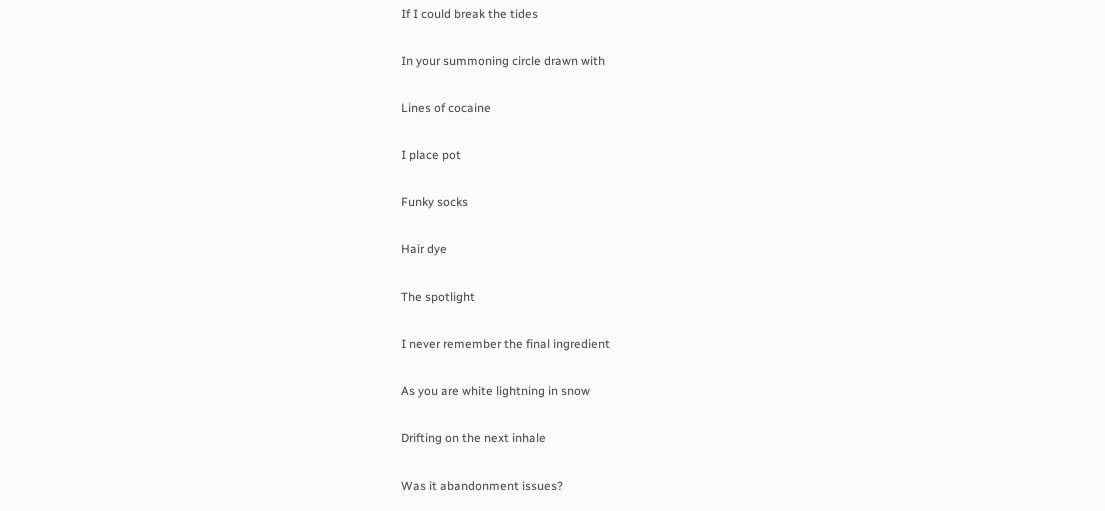If I could break the tides

In your summoning circle drawn with

Lines of cocaine

I place pot

Funky socks

Hair dye

The spotlight

I never remember the final ingredient

As you are white lightning in snow

Drifting on the next inhale

Was it abandonment issues?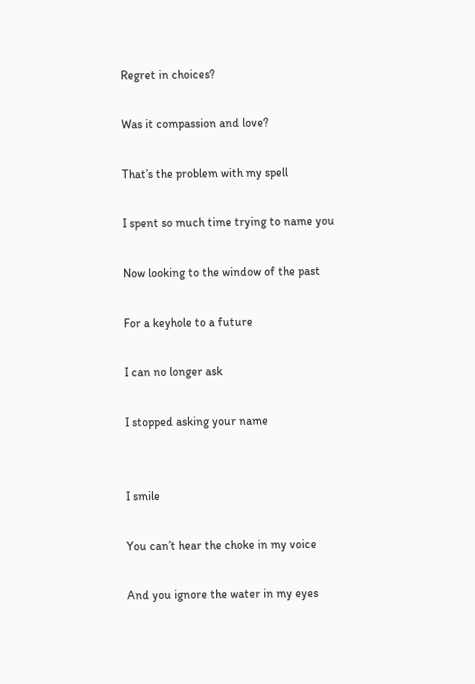Regret in choices?

Was it compassion and love?

That’s the problem with my spell

I spent so much time trying to name you

Now looking to the window of the past

For a keyhole to a future

I can no longer ask

I stopped asking your name


I smile

You can’t hear the choke in my voice

And you ignore the water in my eyes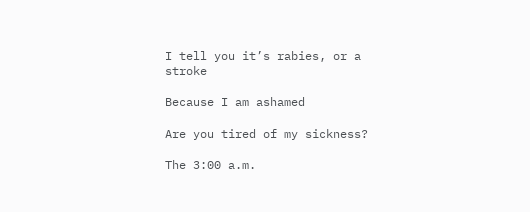I tell you it’s rabies, or a stroke

Because I am ashamed

Are you tired of my sickness?

The 3:00 a.m.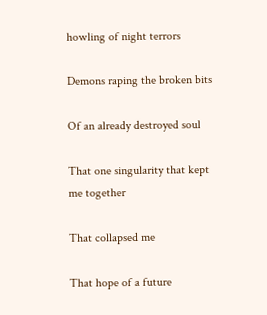howling of night terrors

Demons raping the broken bits

Of an already destroyed soul

That one singularity that kept me together

That collapsed me

That hope of a future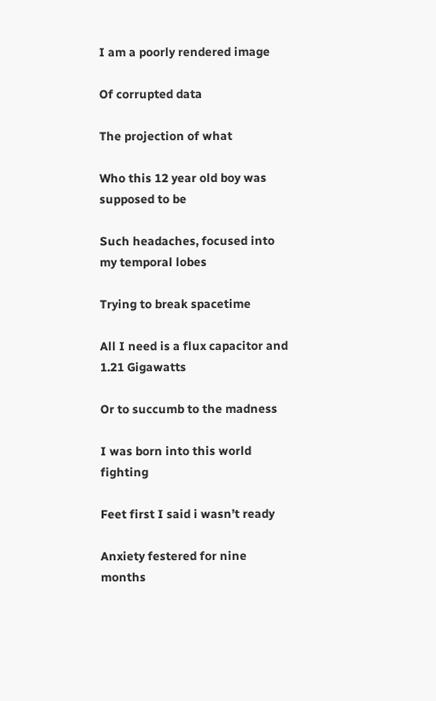I am a poorly rendered image

Of corrupted data

The projection of what

Who this 12 year old boy was supposed to be

Such headaches, focused into my temporal lobes

Trying to break spacetime

All I need is a flux capacitor and 1.21 Gigawatts

Or to succumb to the madness

I was born into this world fighting

Feet first I said i wasn’t ready

Anxiety festered for nine months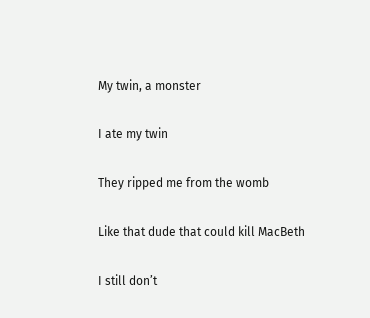My twin, a monster

I ate my twin

They ripped me from the womb

Like that dude that could kill MacBeth

I still don’t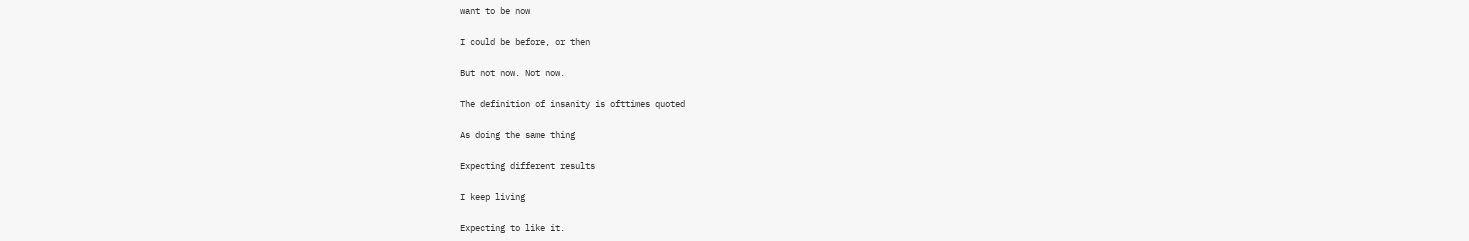want to be now

I could be before, or then

But not now. Not now.

The definition of insanity is ofttimes quoted

As doing the same thing

Expecting different results

I keep living

Expecting to like it.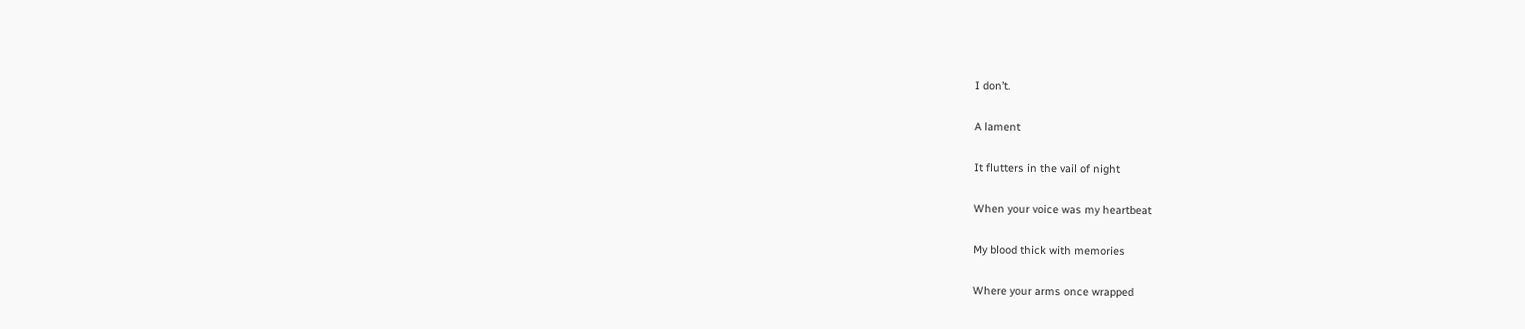I don’t.

A lament

It flutters in the vail of night

When your voice was my heartbeat

My blood thick with memories

Where your arms once wrapped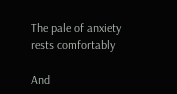The pale of anxiety rests comfortably

And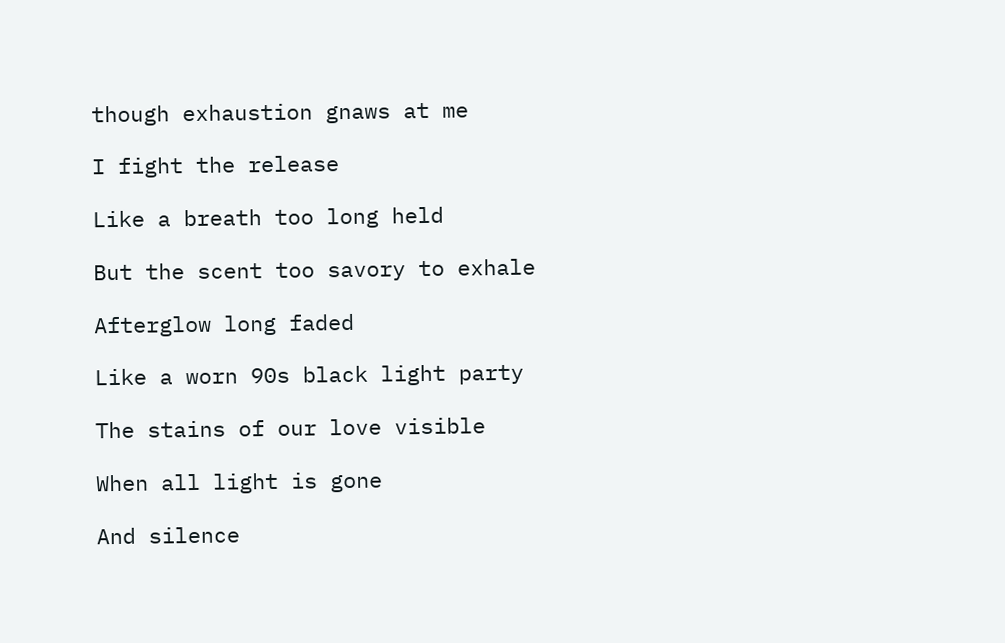though exhaustion gnaws at me

I fight the release

Like a breath too long held

But the scent too savory to exhale

Afterglow long faded

Like a worn 90s black light party

The stains of our love visible

When all light is gone

And silence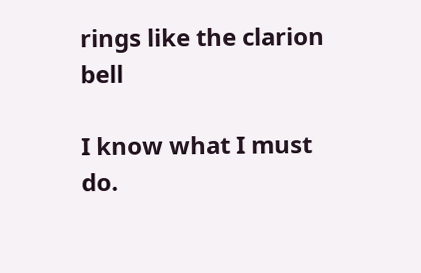rings like the clarion bell

I know what I must do.